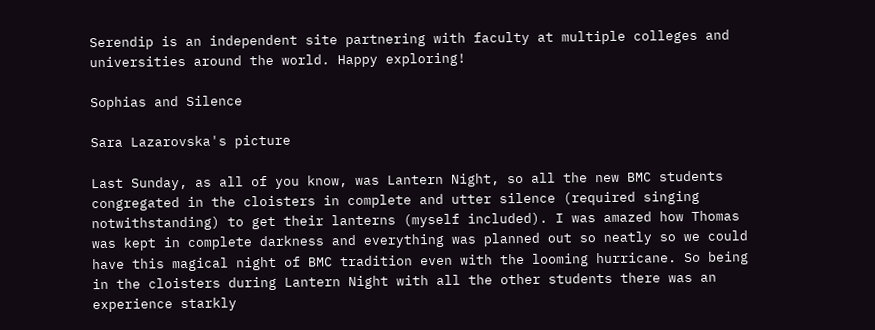Serendip is an independent site partnering with faculty at multiple colleges and universities around the world. Happy exploring!

Sophias and Silence

Sara Lazarovska's picture

Last Sunday, as all of you know, was Lantern Night, so all the new BMC students congregated in the cloisters in complete and utter silence (required singing notwithstanding) to get their lanterns (myself included). I was amazed how Thomas was kept in complete darkness and everything was planned out so neatly so we could have this magical night of BMC tradition even with the looming hurricane. So being in the cloisters during Lantern Night with all the other students there was an experience starkly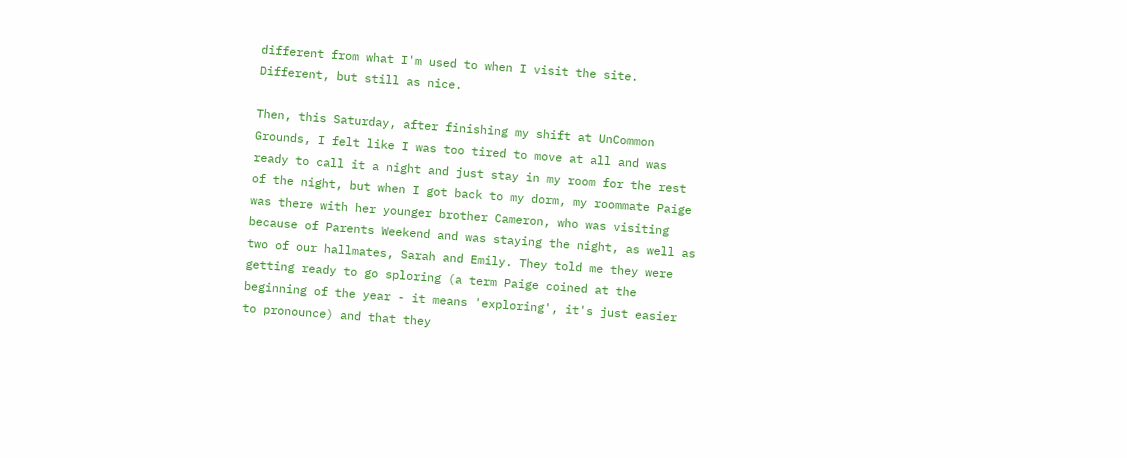different from what I'm used to when I visit the site. Different, but still as nice.

Then, this Saturday, after finishing my shift at UnCommon Grounds, I felt like I was too tired to move at all and was ready to call it a night and just stay in my room for the rest of the night, but when I got back to my dorm, my roommate Paige was there with her younger brother Cameron, who was visiting because of Parents Weekend and was staying the night, as well as two of our hallmates, Sarah and Emily. They told me they were getting ready to go sploring (a term Paige coined at the beginning of the year - it means 'exploring', it's just easier to pronounce) and that they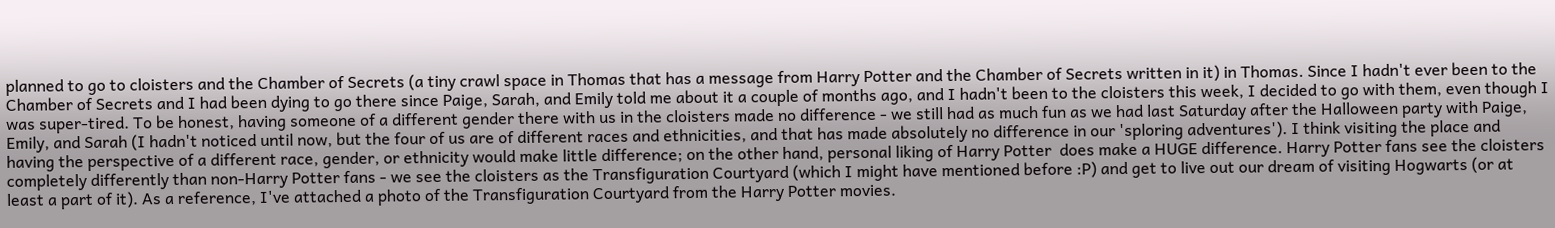planned to go to cloisters and the Chamber of Secrets (a tiny crawl space in Thomas that has a message from Harry Potter and the Chamber of Secrets written in it) in Thomas. Since I hadn't ever been to the Chamber of Secrets and I had been dying to go there since Paige, Sarah, and Emily told me about it a couple of months ago, and I hadn't been to the cloisters this week, I decided to go with them, even though I was super-tired. To be honest, having someone of a different gender there with us in the cloisters made no difference - we still had as much fun as we had last Saturday after the Halloween party with Paige, Emily, and Sarah (I hadn't noticed until now, but the four of us are of different races and ethnicities, and that has made absolutely no difference in our 'sploring adventures'). I think visiting the place and having the perspective of a different race, gender, or ethnicity would make little difference; on the other hand, personal liking of Harry Potter  does make a HUGE difference. Harry Potter fans see the cloisters completely differently than non-Harry Potter fans - we see the cloisters as the Transfiguration Courtyard (which I might have mentioned before :P) and get to live out our dream of visiting Hogwarts (or at least a part of it). As a reference, I've attached a photo of the Transfiguration Courtyard from the Harry Potter movies.